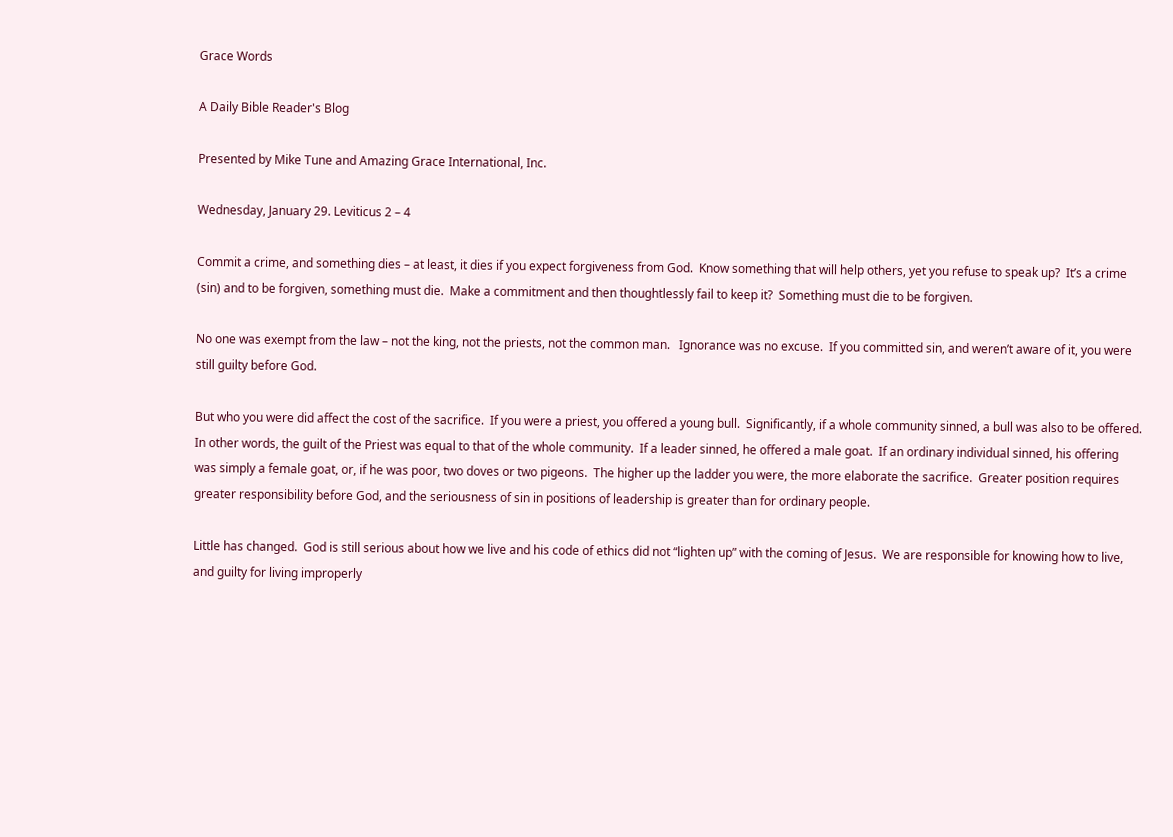Grace Words

A Daily Bible Reader's Blog

Presented by Mike Tune and Amazing Grace International, Inc.

Wednesday, January 29. Leviticus 2 – 4

Commit a crime, and something dies – at least, it dies if you expect forgiveness from God.  Know something that will help others, yet you refuse to speak up?  It’s a crime (sin) and to be forgiven, something must die.  Make a commitment and then thoughtlessly fail to keep it?  Something must die to be forgiven.

No one was exempt from the law – not the king, not the priests, not the common man.   Ignorance was no excuse.  If you committed sin, and weren’t aware of it, you were still guilty before God.

But who you were did affect the cost of the sacrifice.  If you were a priest, you offered a young bull.  Significantly, if a whole community sinned, a bull was also to be offered.  In other words, the guilt of the Priest was equal to that of the whole community.  If a leader sinned, he offered a male goat.  If an ordinary individual sinned, his offering was simply a female goat, or, if he was poor, two doves or two pigeons.  The higher up the ladder you were, the more elaborate the sacrifice.  Greater position requires greater responsibility before God, and the seriousness of sin in positions of leadership is greater than for ordinary people.

Little has changed.  God is still serious about how we live and his code of ethics did not “lighten up” with the coming of Jesus.  We are responsible for knowing how to live, and guilty for living improperly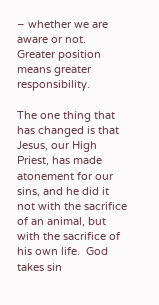– whether we are aware or not.  Greater position means greater responsibility.

The one thing that has changed is that Jesus, our High Priest, has made atonement for our sins, and he did it not with the sacrifice of an animal, but with the sacrifice of his own life.  God takes sin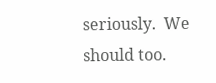seriously.  We should too.